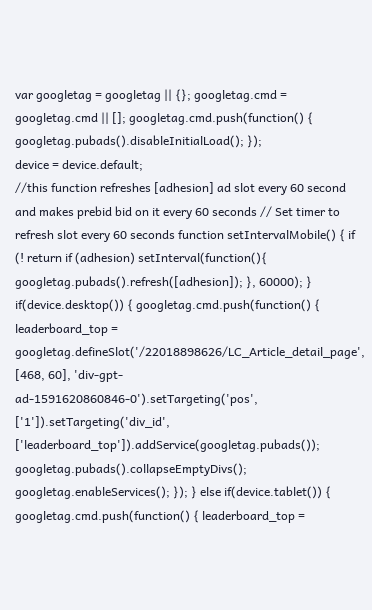var googletag = googletag || {}; googletag.cmd = googletag.cmd || []; googletag.cmd.push(function() { googletag.pubads().disableInitialLoad(); });
device = device.default;
//this function refreshes [adhesion] ad slot every 60 second and makes prebid bid on it every 60 seconds // Set timer to refresh slot every 60 seconds function setIntervalMobile() { if (! return if (adhesion) setInterval(function(){ googletag.pubads().refresh([adhesion]); }, 60000); } if(device.desktop()) { googletag.cmd.push(function() { leaderboard_top = googletag.defineSlot('/22018898626/LC_Article_detail_page', [468, 60], 'div-gpt-ad-1591620860846-0').setTargeting('pos', ['1']).setTargeting('div_id', ['leaderboard_top']).addService(googletag.pubads()); googletag.pubads().collapseEmptyDivs(); googletag.enableServices(); }); } else if(device.tablet()) { googletag.cmd.push(function() { leaderboard_top =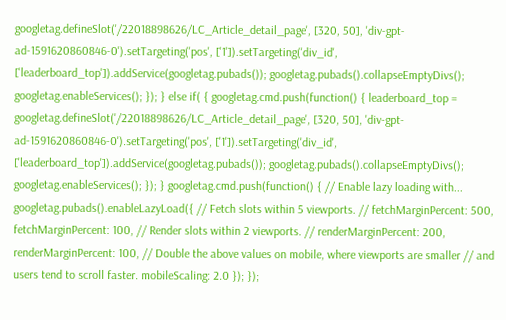googletag.defineSlot('/22018898626/LC_Article_detail_page', [320, 50], 'div-gpt-ad-1591620860846-0').setTargeting('pos', ['1']).setTargeting('div_id', ['leaderboard_top']).addService(googletag.pubads()); googletag.pubads().collapseEmptyDivs(); googletag.enableServices(); }); } else if( { googletag.cmd.push(function() { leaderboard_top = googletag.defineSlot('/22018898626/LC_Article_detail_page', [320, 50], 'div-gpt-ad-1591620860846-0').setTargeting('pos', ['1']).setTargeting('div_id', ['leaderboard_top']).addService(googletag.pubads()); googletag.pubads().collapseEmptyDivs(); googletag.enableServices(); }); } googletag.cmd.push(function() { // Enable lazy loading with... googletag.pubads().enableLazyLoad({ // Fetch slots within 5 viewports. // fetchMarginPercent: 500, fetchMarginPercent: 100, // Render slots within 2 viewports. // renderMarginPercent: 200, renderMarginPercent: 100, // Double the above values on mobile, where viewports are smaller // and users tend to scroll faster. mobileScaling: 2.0 }); });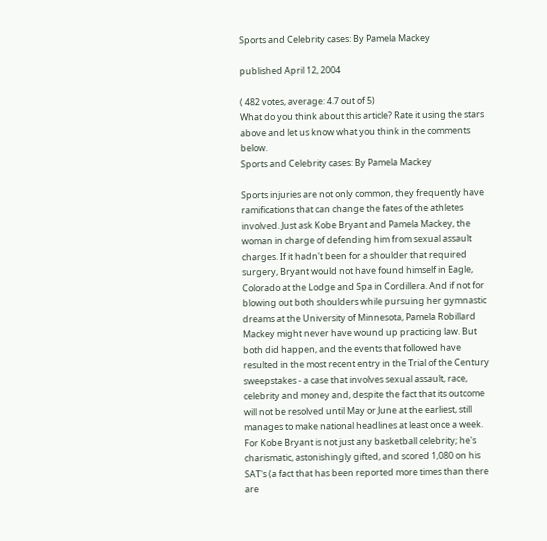Sports and Celebrity cases: By Pamela Mackey

published April 12, 2004

( 482 votes, average: 4.7 out of 5)
What do you think about this article? Rate it using the stars above and let us know what you think in the comments below.
Sports and Celebrity cases: By Pamela Mackey

Sports injuries are not only common, they frequently have ramifications that can change the fates of the athletes involved. Just ask Kobe Bryant and Pamela Mackey, the woman in charge of defending him from sexual assault charges. If it hadn't been for a shoulder that required surgery, Bryant would not have found himself in Eagle, Colorado at the Lodge and Spa in Cordillera. And if not for blowing out both shoulders while pursuing her gymnastic dreams at the University of Minnesota, Pamela Robillard Mackey might never have wound up practicing law. But both did happen, and the events that followed have resulted in the most recent entry in the Trial of the Century sweepstakes - a case that involves sexual assault, race, celebrity and money and, despite the fact that its outcome will not be resolved until May or June at the earliest, still manages to make national headlines at least once a week. For Kobe Bryant is not just any basketball celebrity; he's charismatic, astonishingly gifted, and scored 1,080 on his SAT's (a fact that has been reported more times than there are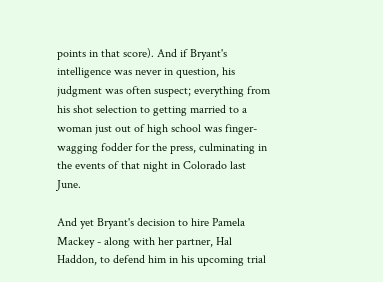points in that score). And if Bryant's intelligence was never in question, his judgment was often suspect; everything from his shot selection to getting married to a woman just out of high school was finger-wagging fodder for the press, culminating in the events of that night in Colorado last June.

And yet Bryant's decision to hire Pamela Mackey - along with her partner, Hal Haddon, to defend him in his upcoming trial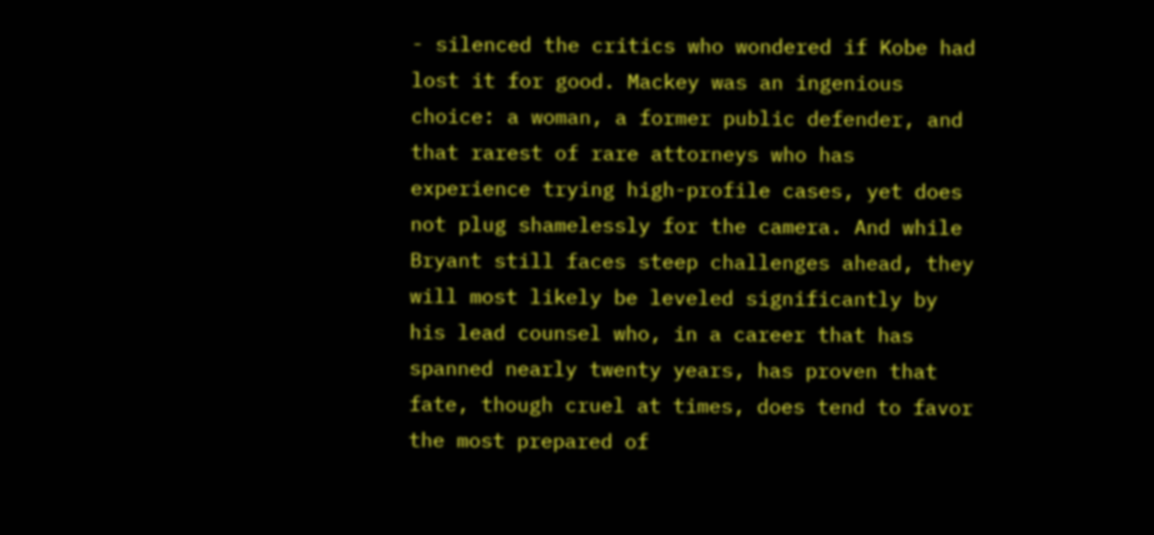- silenced the critics who wondered if Kobe had lost it for good. Mackey was an ingenious choice: a woman, a former public defender, and that rarest of rare attorneys who has experience trying high-profile cases, yet does not plug shamelessly for the camera. And while Bryant still faces steep challenges ahead, they will most likely be leveled significantly by his lead counsel who, in a career that has spanned nearly twenty years, has proven that fate, though cruel at times, does tend to favor the most prepared of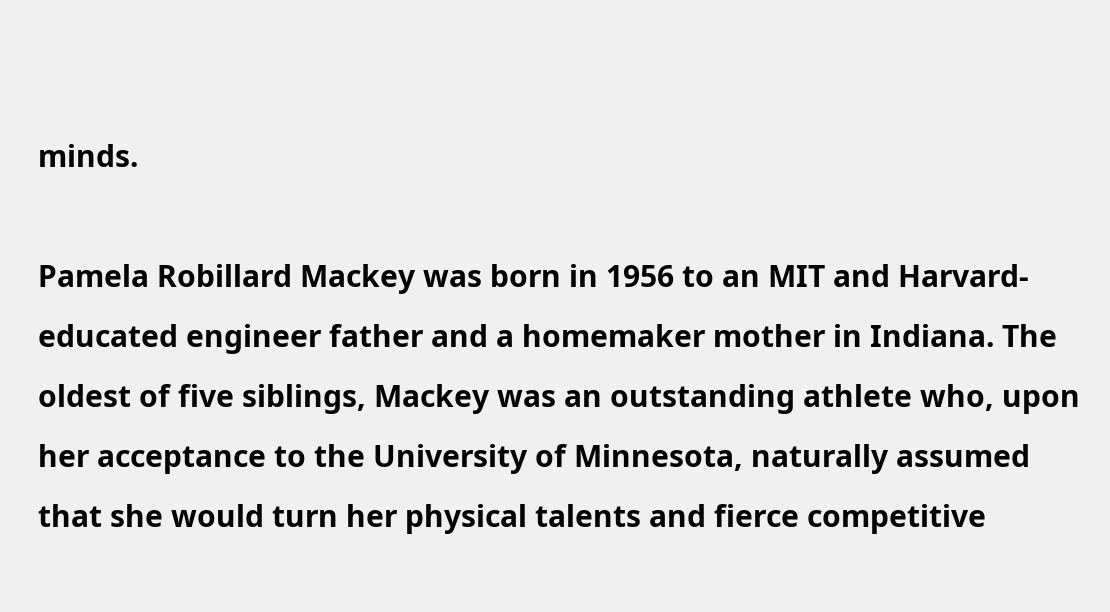minds.

Pamela Robillard Mackey was born in 1956 to an MIT and Harvard-educated engineer father and a homemaker mother in Indiana. The oldest of five siblings, Mackey was an outstanding athlete who, upon her acceptance to the University of Minnesota, naturally assumed that she would turn her physical talents and fierce competitive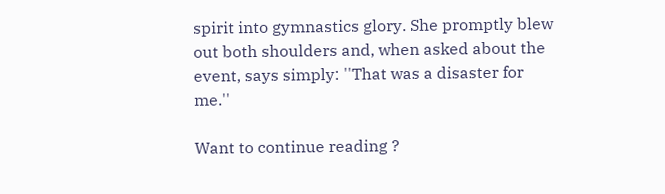spirit into gymnastics glory. She promptly blew out both shoulders and, when asked about the event, says simply: ''That was a disaster for me.''

Want to continue reading ?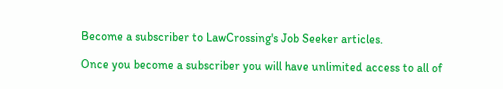Become a subscriber to LawCrossing's Job Seeker articles.

Once you become a subscriber you will have unlimited access to all of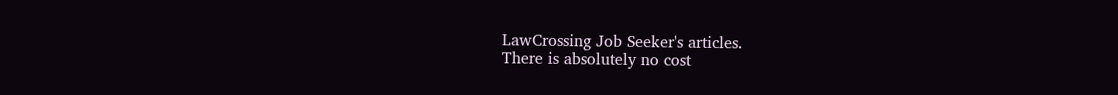LawCrossing Job Seeker's articles.
There is absolutely no cost